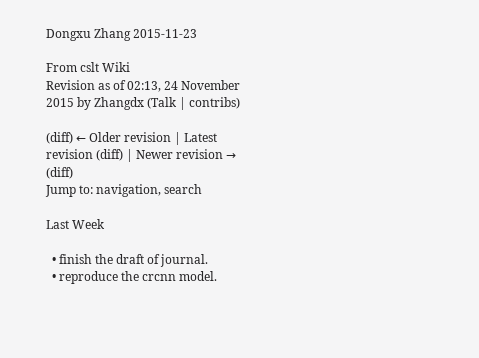Dongxu Zhang 2015-11-23

From cslt Wiki
Revision as of 02:13, 24 November 2015 by Zhangdx (Talk | contribs)

(diff) ← Older revision | Latest revision (diff) | Newer revision → (diff)
Jump to: navigation, search

Last Week

  • finish the draft of journal.
  • reproduce the crcnn model.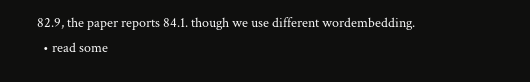82.9, the paper reports 84.1. though we use different wordembedding.
  • read some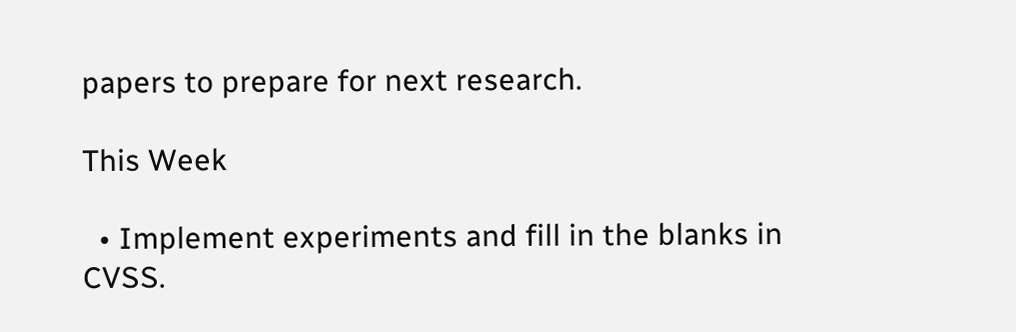papers to prepare for next research.

This Week

  • Implement experiments and fill in the blanks in CVSS.